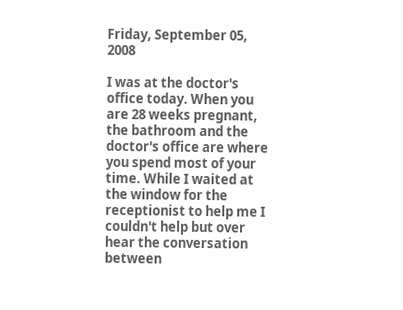Friday, September 05, 2008

I was at the doctor's office today. When you are 28 weeks pregnant, the bathroom and the doctor's office are where you spend most of your time. While I waited at the window for the receptionist to help me I couldn't help but over hear the conversation between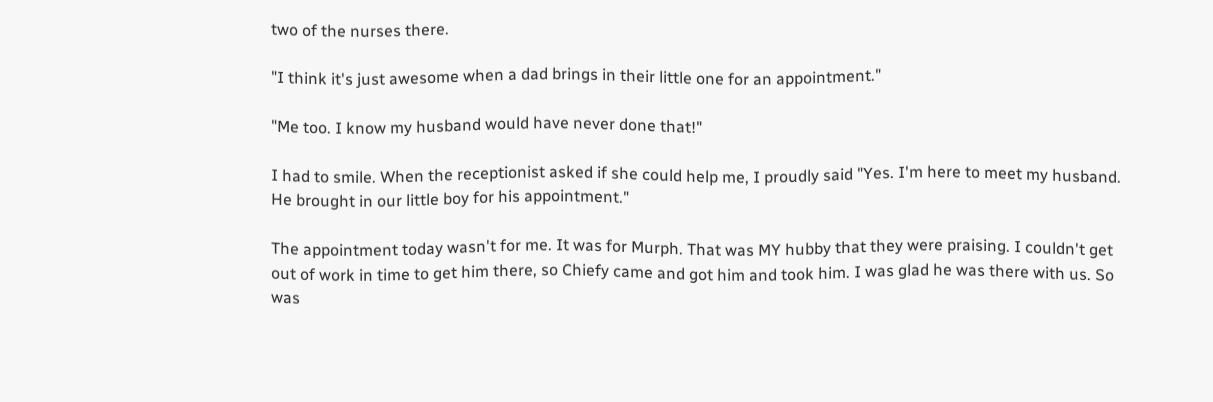two of the nurses there.

"I think it's just awesome when a dad brings in their little one for an appointment."

"Me too. I know my husband would have never done that!"

I had to smile. When the receptionist asked if she could help me, I proudly said "Yes. I'm here to meet my husband. He brought in our little boy for his appointment."

The appointment today wasn't for me. It was for Murph. That was MY hubby that they were praising. I couldn't get out of work in time to get him there, so Chiefy came and got him and took him. I was glad he was there with us. So was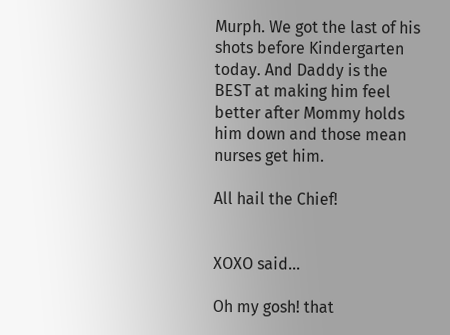Murph. We got the last of his shots before Kindergarten today. And Daddy is the BEST at making him feel better after Mommy holds him down and those mean nurses get him.

All hail the Chief!


XOXO said...

Oh my gosh! that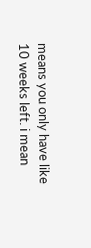means you only have like 10 weeks left. i mean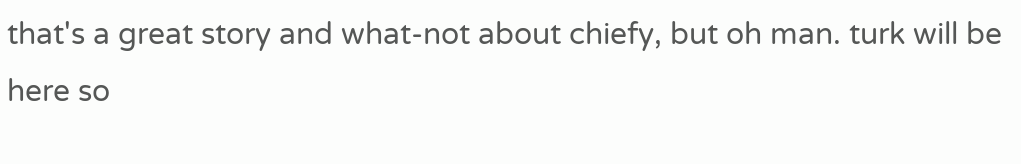that's a great story and what-not about chiefy, but oh man. turk will be here so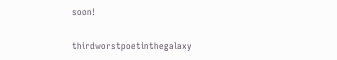soon!

thirdworstpoetinthegalaxy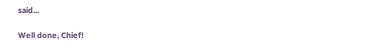said...

Well done, Chief!